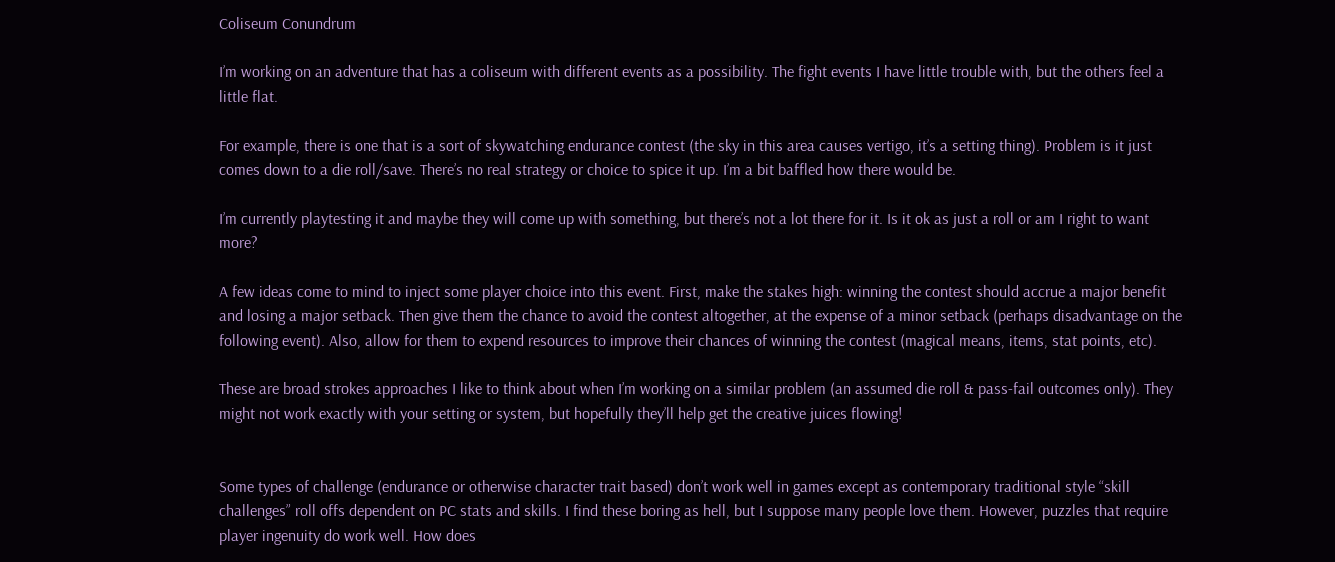Coliseum Conundrum

I’m working on an adventure that has a coliseum with different events as a possibility. The fight events I have little trouble with, but the others feel a little flat.

For example, there is one that is a sort of skywatching endurance contest (the sky in this area causes vertigo, it’s a setting thing). Problem is it just comes down to a die roll/save. There’s no real strategy or choice to spice it up. I’m a bit baffled how there would be.

I’m currently playtesting it and maybe they will come up with something, but there’s not a lot there for it. Is it ok as just a roll or am I right to want more?

A few ideas come to mind to inject some player choice into this event. First, make the stakes high: winning the contest should accrue a major benefit and losing a major setback. Then give them the chance to avoid the contest altogether, at the expense of a minor setback (perhaps disadvantage on the following event). Also, allow for them to expend resources to improve their chances of winning the contest (magical means, items, stat points, etc).

These are broad strokes approaches I like to think about when I’m working on a similar problem (an assumed die roll & pass-fail outcomes only). They might not work exactly with your setting or system, but hopefully they’ll help get the creative juices flowing!


Some types of challenge (endurance or otherwise character trait based) don’t work well in games except as contemporary traditional style “skill challenges” roll offs dependent on PC stats and skills. I find these boring as hell, but I suppose many people love them. However, puzzles that require player ingenuity do work well. How does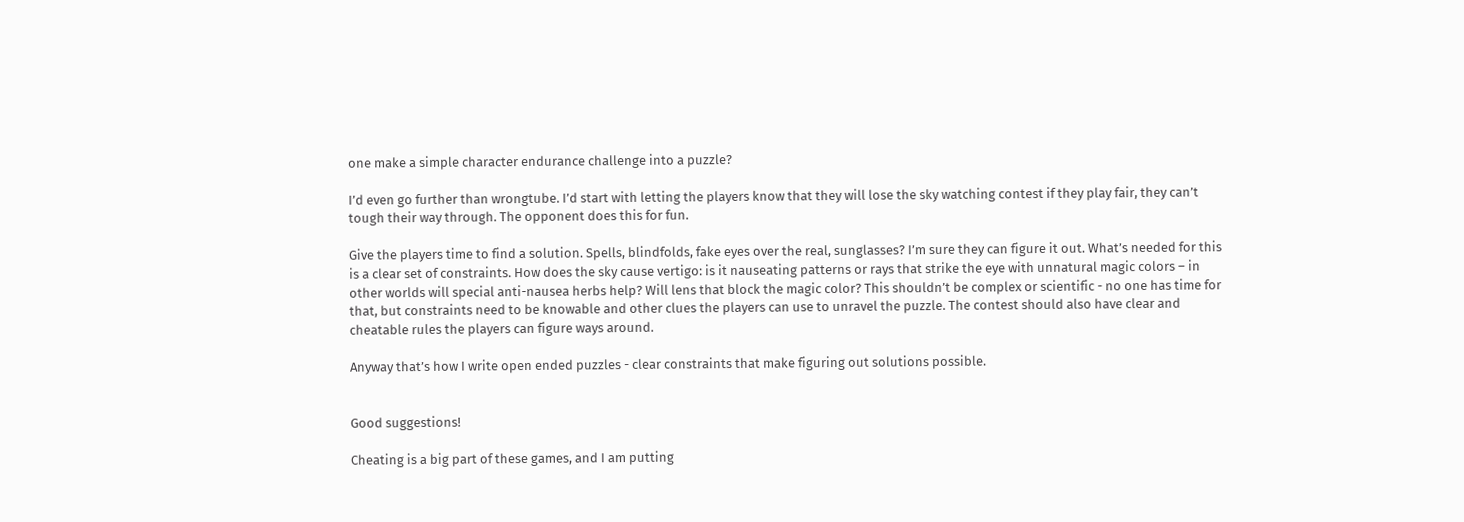one make a simple character endurance challenge into a puzzle?

I’d even go further than wrongtube. I’d start with letting the players know that they will lose the sky watching contest if they play fair, they can’t tough their way through. The opponent does this for fun.

Give the players time to find a solution. Spells, blindfolds, fake eyes over the real, sunglasses? I’m sure they can figure it out. What’s needed for this is a clear set of constraints. How does the sky cause vertigo: is it nauseating patterns or rays that strike the eye with unnatural magic colors – in other worlds will special anti-nausea herbs help? Will lens that block the magic color? This shouldn’t be complex or scientific - no one has time for that, but constraints need to be knowable and other clues the players can use to unravel the puzzle. The contest should also have clear and cheatable rules the players can figure ways around.

Anyway that’s how I write open ended puzzles - clear constraints that make figuring out solutions possible.


Good suggestions!

Cheating is a big part of these games, and I am putting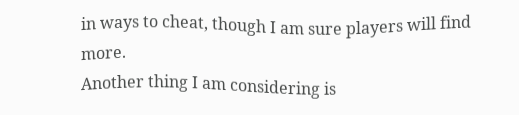in ways to cheat, though I am sure players will find more.
Another thing I am considering is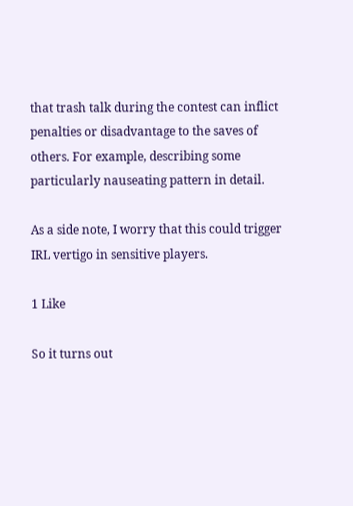that trash talk during the contest can inflict penalties or disadvantage to the saves of others. For example, describing some particularly nauseating pattern in detail.

As a side note, I worry that this could trigger IRL vertigo in sensitive players.

1 Like

So it turns out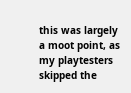this was largely a moot point, as my playtesters skipped the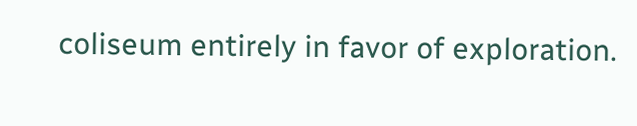coliseum entirely in favor of exploration.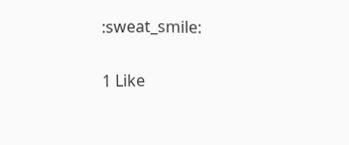:sweat_smile:

1 Like